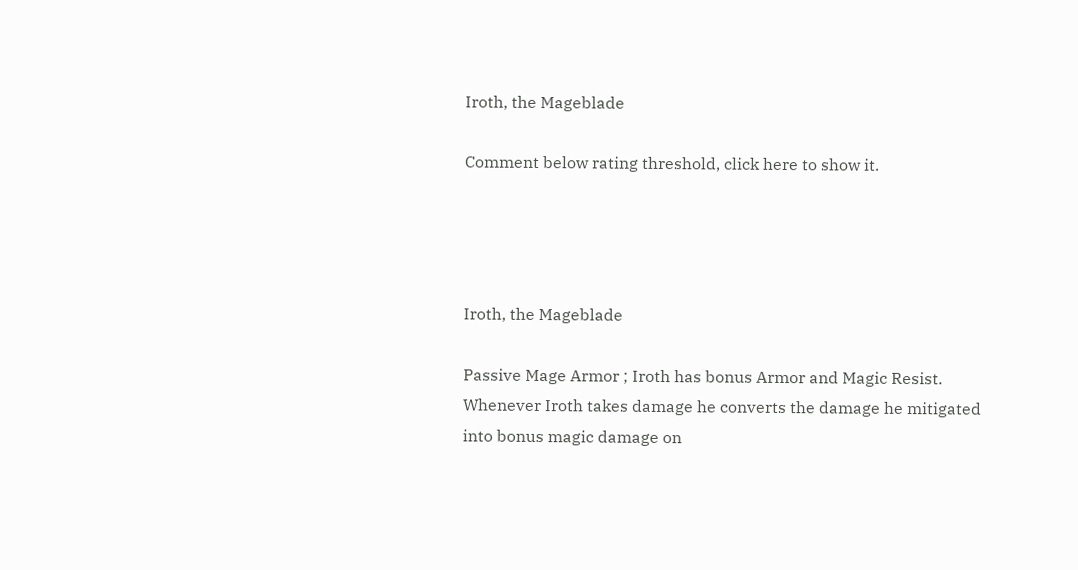Iroth, the Mageblade

Comment below rating threshold, click here to show it.




Iroth, the Mageblade

Passive Mage Armor ; Iroth has bonus Armor and Magic Resist. Whenever Iroth takes damage he converts the damage he mitigated into bonus magic damage on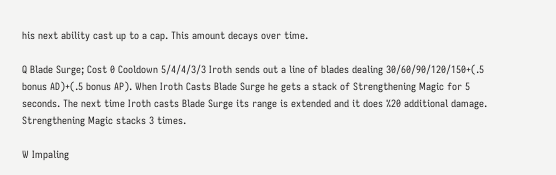his next ability cast up to a cap. This amount decays over time.

Q Blade Surge; Cost 0 Cooldown 5/4/4/3/3 Iroth sends out a line of blades dealing 30/60/90/120/150+(.5 bonus AD)+(.5 bonus AP). When Iroth Casts Blade Surge he gets a stack of Strengthening Magic for 5 seconds. The next time Iroth casts Blade Surge its range is extended and it does %20 additional damage. Strengthening Magic stacks 3 times.

W Impaling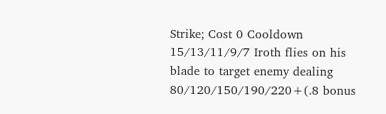Strike; Cost 0 Cooldown 15/13/11/9/7 Iroth flies on his blade to target enemy dealing 80/120/150/190/220+(.8 bonus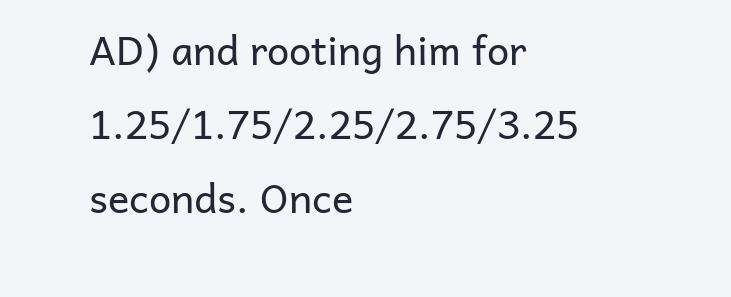AD) and rooting him for 1.25/1.75/2.25/2.75/3.25 seconds. Once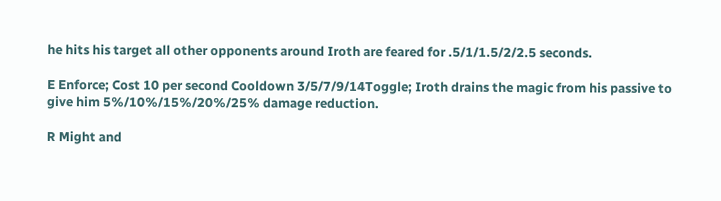he hits his target all other opponents around Iroth are feared for .5/1/1.5/2/2.5 seconds.

E Enforce; Cost 10 per second Cooldown 3/5/7/9/14Toggle; Iroth drains the magic from his passive to give him 5%/10%/15%/20%/25% damage reduction.

R Might and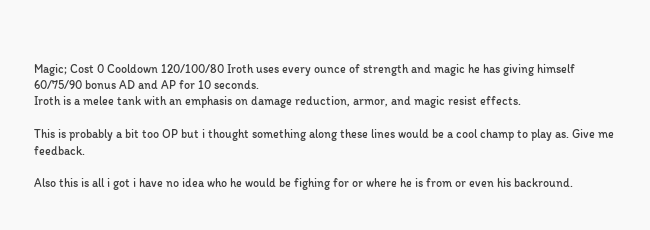Magic; Cost 0 Cooldown 120/100/80 Iroth uses every ounce of strength and magic he has giving himself 60/75/90 bonus AD and AP for 10 seconds.
Iroth is a melee tank with an emphasis on damage reduction, armor, and magic resist effects.

This is probably a bit too OP but i thought something along these lines would be a cool champ to play as. Give me feedback.

Also this is all i got i have no idea who he would be fighing for or where he is from or even his backround.